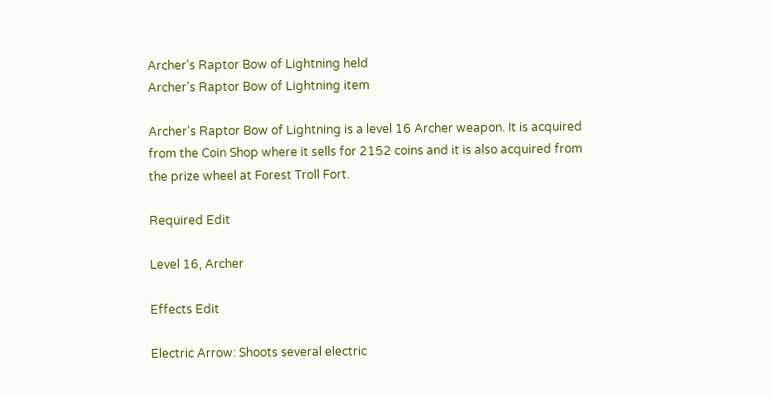Archer's Raptor Bow of Lightning held
Archer's Raptor Bow of Lightning item

Archer's Raptor Bow of Lightning is a level 16 Archer weapon. It is acquired from the Coin Shop where it sells for 2152 coins and it is also acquired from the prize wheel at Forest Troll Fort.

Required Edit

Level 16, Archer

Effects Edit

Electric Arrow: Shoots several electric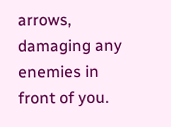arrows, damaging any enemies in front of you.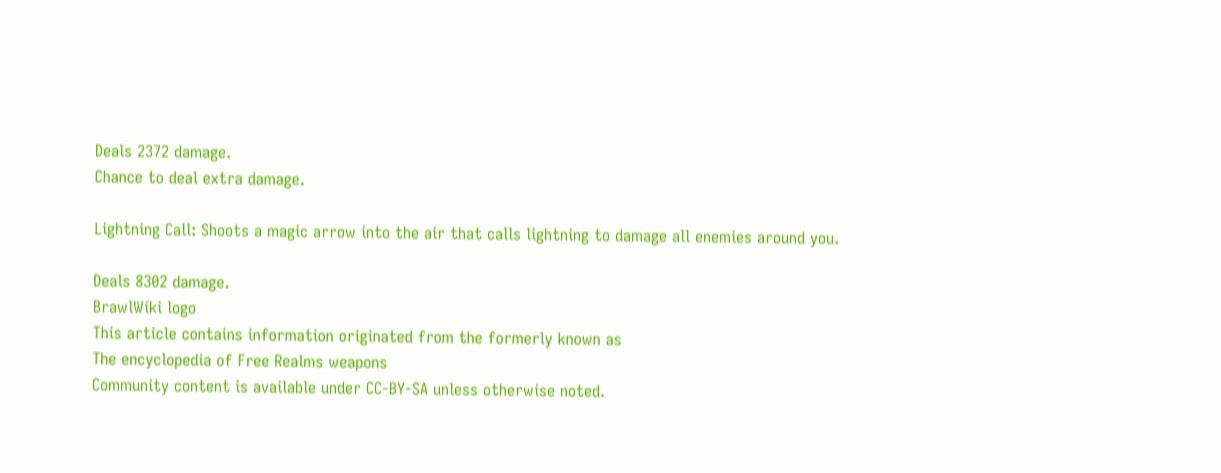Deals 2372 damage.
Chance to deal extra damage.

Lightning Call: Shoots a magic arrow into the air that calls lightning to damage all enemies around you.

Deals 8302 damage.
BrawlWiki logo
This article contains information originated from the formerly known as
The encyclopedia of Free Realms weapons
Community content is available under CC-BY-SA unless otherwise noted.